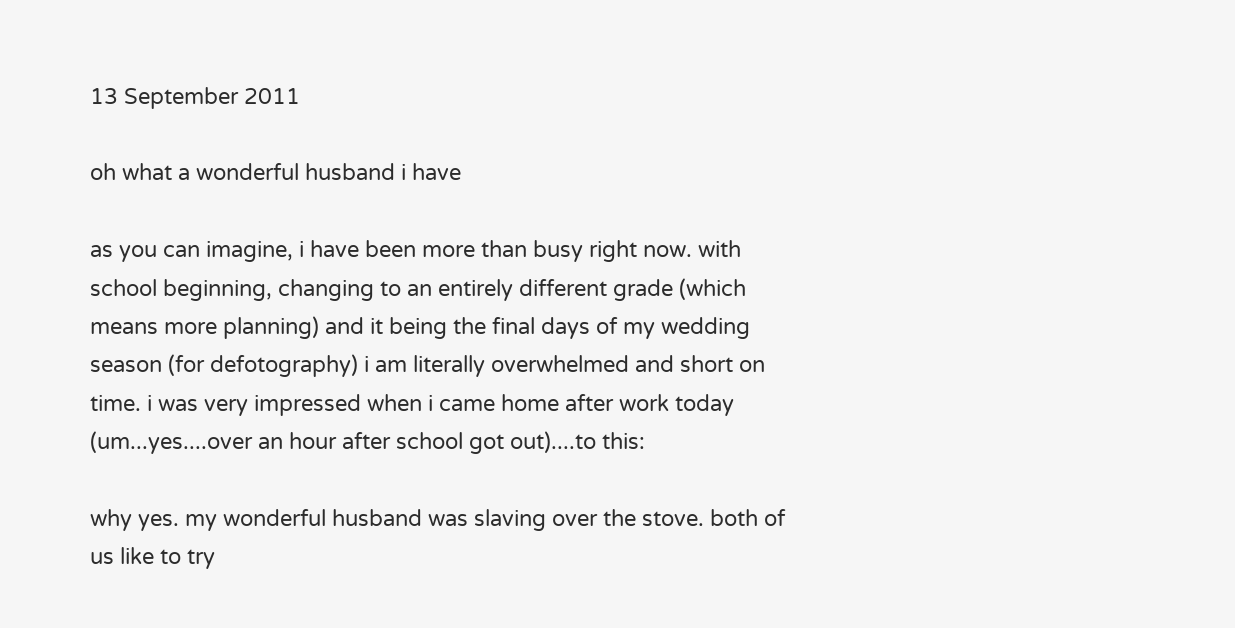13 September 2011

oh what a wonderful husband i have

as you can imagine, i have been more than busy right now. with school beginning, changing to an entirely different grade (which means more planning) and it being the final days of my wedding season (for defotography) i am literally overwhelmed and short on time. i was very impressed when i came home after work today (um...yes....over an hour after school got out)....to this:

why yes. my wonderful husband was slaving over the stove. both of us like to try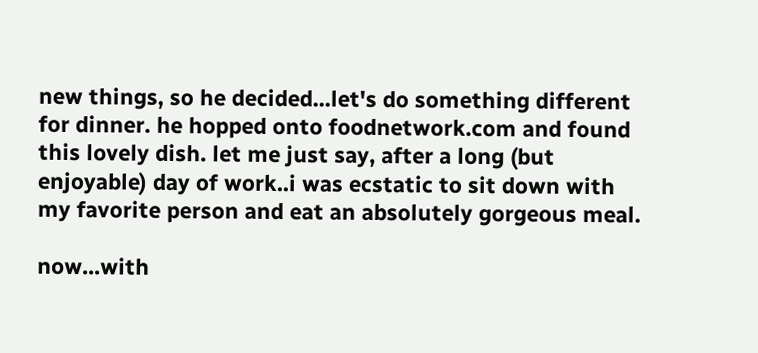new things, so he decided...let's do something different for dinner. he hopped onto foodnetwork.com and found this lovely dish. let me just say, after a long (but enjoyable) day of work..i was ecstatic to sit down with my favorite person and eat an absolutely gorgeous meal.

now...with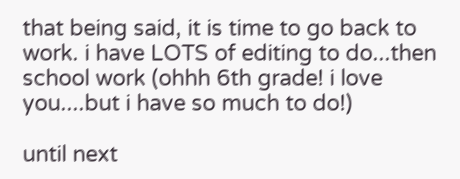that being said, it is time to go back to work. i have LOTS of editing to do...then school work (ohhh 6th grade! i love you....but i have so much to do!)

until next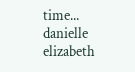time...
danielle elizabeth